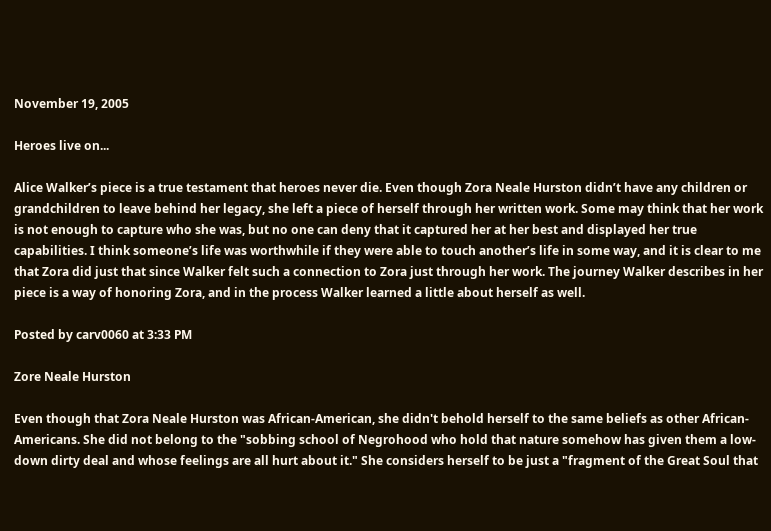November 19, 2005

Heroes live on...

Alice Walker’s piece is a true testament that heroes never die. Even though Zora Neale Hurston didn’t have any children or grandchildren to leave behind her legacy, she left a piece of herself through her written work. Some may think that her work is not enough to capture who she was, but no one can deny that it captured her at her best and displayed her true capabilities. I think someone’s life was worthwhile if they were able to touch another’s life in some way, and it is clear to me that Zora did just that since Walker felt such a connection to Zora just through her work. The journey Walker describes in her piece is a way of honoring Zora, and in the process Walker learned a little about herself as well.

Posted by carv0060 at 3:33 PM

Zore Neale Hurston

Even though that Zora Neale Hurston was African-American, she didn't behold herself to the same beliefs as other African-Americans. She did not belong to the "sobbing school of Negrohood who hold that nature somehow has given them a low-down dirty deal and whose feelings are all hurt about it." She considers herself to be just a "fragment of the Great Soul that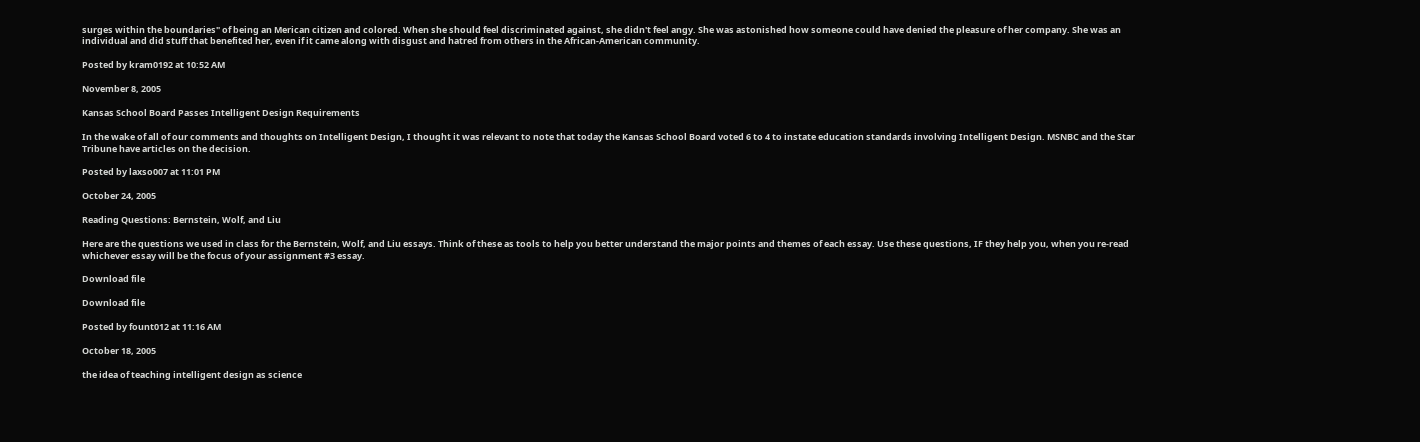surges within the boundaries" of being an Merican citizen and colored. When she should feel discriminated against, she didn't feel angy. She was astonished how someone could have denied the pleasure of her company. She was an individual and did stuff that benefited her, even if it came along with disgust and hatred from others in the African-American community.

Posted by kram0192 at 10:52 AM

November 8, 2005

Kansas School Board Passes Intelligent Design Requirements

In the wake of all of our comments and thoughts on Intelligent Design, I thought it was relevant to note that today the Kansas School Board voted 6 to 4 to instate education standards involving Intelligent Design. MSNBC and the Star Tribune have articles on the decision.

Posted by laxso007 at 11:01 PM

October 24, 2005

Reading Questions: Bernstein, Wolf, and Liu

Here are the questions we used in class for the Bernstein, Wolf, and Liu essays. Think of these as tools to help you better understand the major points and themes of each essay. Use these questions, IF they help you, when you re-read whichever essay will be the focus of your assignment #3 essay.

Download file

Download file

Posted by fount012 at 11:16 AM

October 18, 2005

the idea of teaching intelligent design as science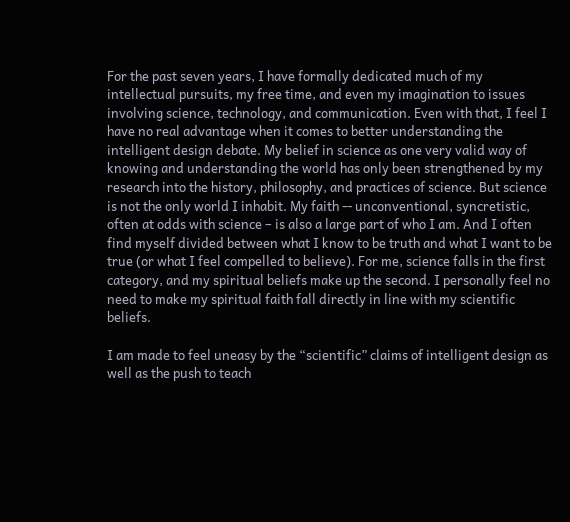For the past seven years, I have formally dedicated much of my intellectual pursuits, my free time, and even my imagination to issues involving science, technology, and communication. Even with that, I feel I have no real advantage when it comes to better understanding the intelligent design debate. My belief in science as one very valid way of knowing and understanding the world has only been strengthened by my research into the history, philosophy, and practices of science. But science is not the only world I inhabit. My faith -- unconventional, syncretistic, often at odds with science – is also a large part of who I am. And I often find myself divided between what I know to be truth and what I want to be true (or what I feel compelled to believe). For me, science falls in the first category, and my spiritual beliefs make up the second. I personally feel no need to make my spiritual faith fall directly in line with my scientific beliefs.

I am made to feel uneasy by the “scientific” claims of intelligent design as well as the push to teach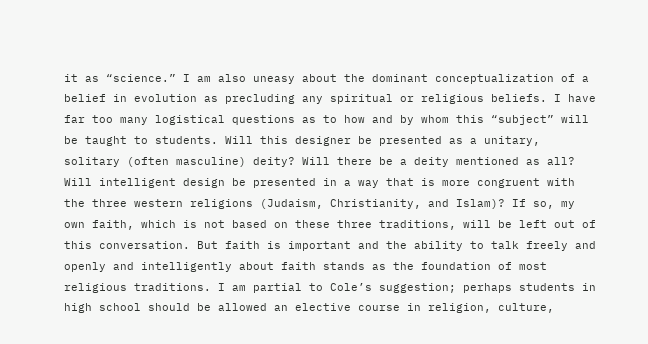it as “science.” I am also uneasy about the dominant conceptualization of a belief in evolution as precluding any spiritual or religious beliefs. I have far too many logistical questions as to how and by whom this “subject” will be taught to students. Will this designer be presented as a unitary, solitary (often masculine) deity? Will there be a deity mentioned as all? Will intelligent design be presented in a way that is more congruent with the three western religions (Judaism, Christianity, and Islam)? If so, my own faith, which is not based on these three traditions, will be left out of this conversation. But faith is important and the ability to talk freely and openly and intelligently about faith stands as the foundation of most religious traditions. I am partial to Cole’s suggestion; perhaps students in high school should be allowed an elective course in religion, culture,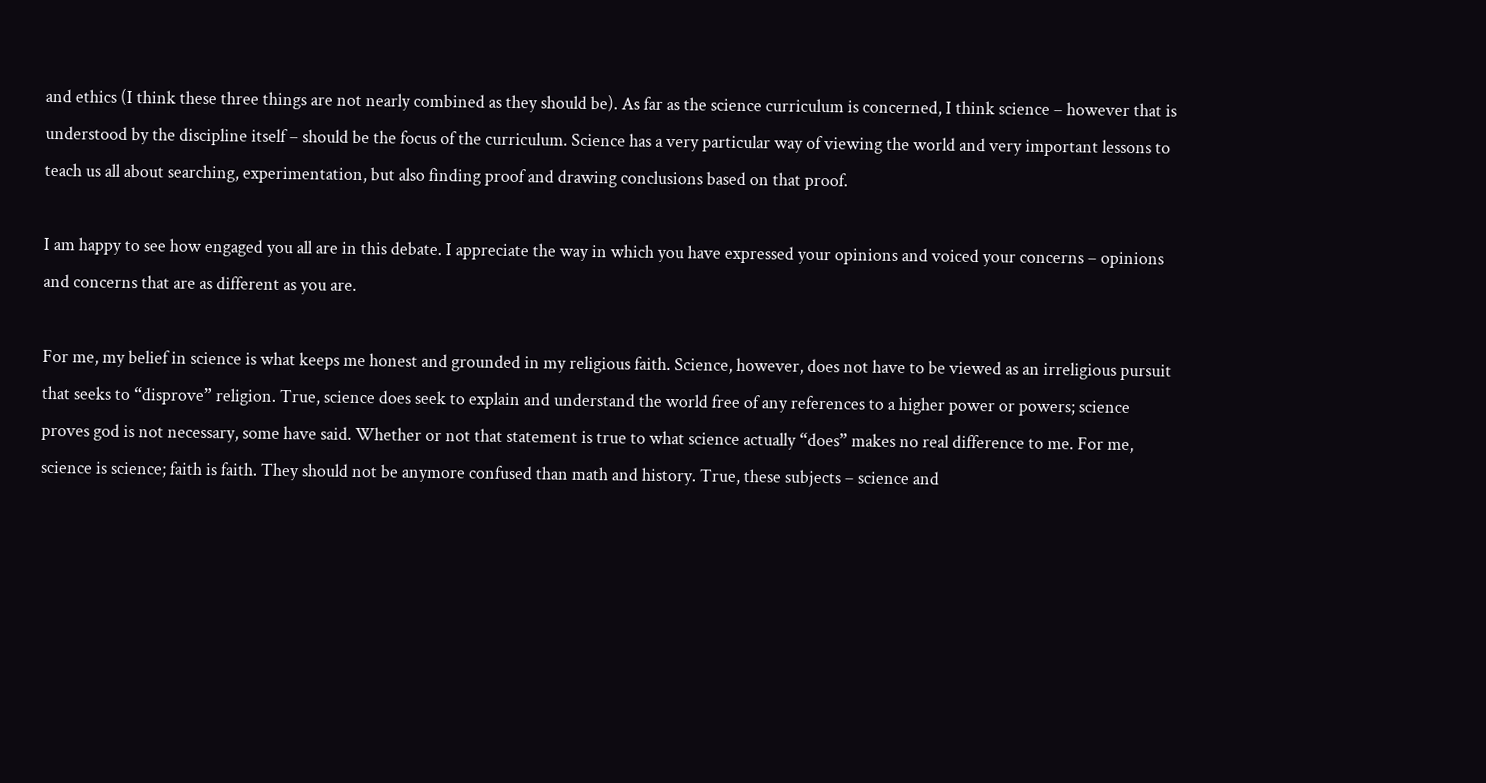and ethics (I think these three things are not nearly combined as they should be). As far as the science curriculum is concerned, I think science – however that is understood by the discipline itself – should be the focus of the curriculum. Science has a very particular way of viewing the world and very important lessons to teach us all about searching, experimentation, but also finding proof and drawing conclusions based on that proof.

I am happy to see how engaged you all are in this debate. I appreciate the way in which you have expressed your opinions and voiced your concerns – opinions and concerns that are as different as you are.

For me, my belief in science is what keeps me honest and grounded in my religious faith. Science, however, does not have to be viewed as an irreligious pursuit that seeks to “disprove” religion. True, science does seek to explain and understand the world free of any references to a higher power or powers; science proves god is not necessary, some have said. Whether or not that statement is true to what science actually “does” makes no real difference to me. For me, science is science; faith is faith. They should not be anymore confused than math and history. True, these subjects – science and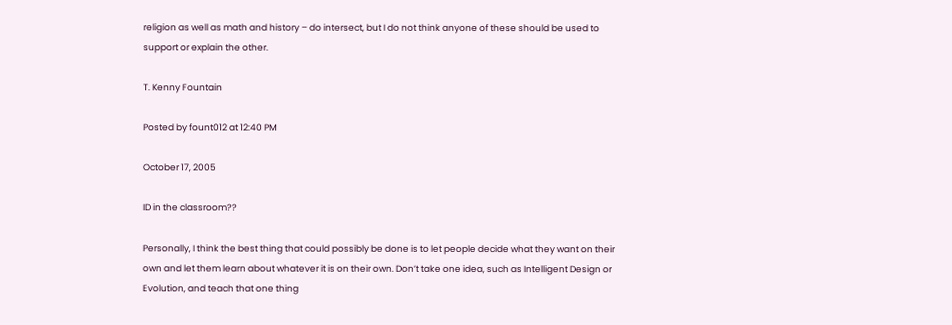religion as well as math and history – do intersect, but I do not think anyone of these should be used to support or explain the other.

T. Kenny Fountain

Posted by fount012 at 12:40 PM

October 17, 2005

ID in the classroom??

Personally, I think the best thing that could possibly be done is to let people decide what they want on their own and let them learn about whatever it is on their own. Don’t take one idea, such as Intelligent Design or Evolution, and teach that one thing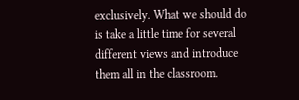exclusively. What we should do is take a little time for several different views and introduce them all in the classroom.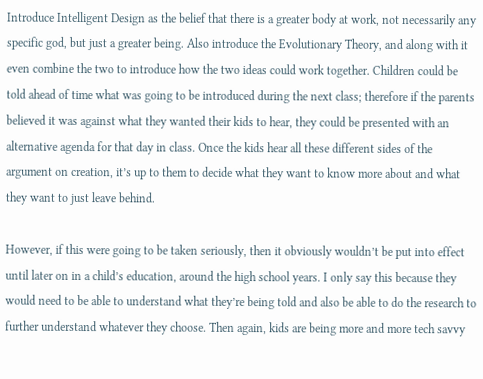Introduce Intelligent Design as the belief that there is a greater body at work, not necessarily any specific god, but just a greater being. Also introduce the Evolutionary Theory, and along with it even combine the two to introduce how the two ideas could work together. Children could be told ahead of time what was going to be introduced during the next class; therefore if the parents believed it was against what they wanted their kids to hear, they could be presented with an alternative agenda for that day in class. Once the kids hear all these different sides of the argument on creation, it’s up to them to decide what they want to know more about and what they want to just leave behind.

However, if this were going to be taken seriously, then it obviously wouldn’t be put into effect until later on in a child’s education, around the high school years. I only say this because they would need to be able to understand what they’re being told and also be able to do the research to further understand whatever they choose. Then again, kids are being more and more tech savvy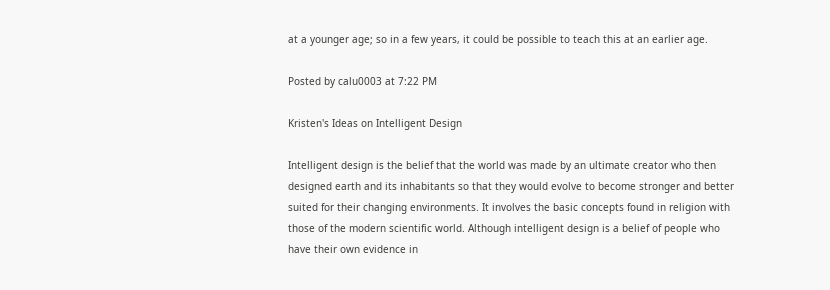at a younger age; so in a few years, it could be possible to teach this at an earlier age.

Posted by calu0003 at 7:22 PM

Kristen's Ideas on Intelligent Design

Intelligent design is the belief that the world was made by an ultimate creator who then designed earth and its inhabitants so that they would evolve to become stronger and better suited for their changing environments. It involves the basic concepts found in religion with those of the modern scientific world. Although intelligent design is a belief of people who have their own evidence in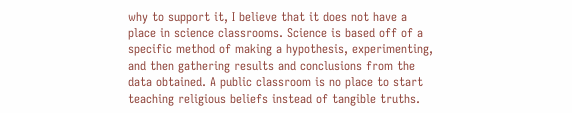why to support it, I believe that it does not have a place in science classrooms. Science is based off of a specific method of making a hypothesis, experimenting, and then gathering results and conclusions from the data obtained. A public classroom is no place to start teaching religious beliefs instead of tangible truths.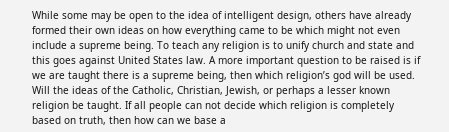While some may be open to the idea of intelligent design, others have already formed their own ideas on how everything came to be which might not even include a supreme being. To teach any religion is to unify church and state and this goes against United States law. A more important question to be raised is if we are taught there is a supreme being, then which religion’s god will be used. Will the ideas of the Catholic, Christian, Jewish, or perhaps a lesser known religion be taught. If all people can not decide which religion is completely based on truth, then how can we base a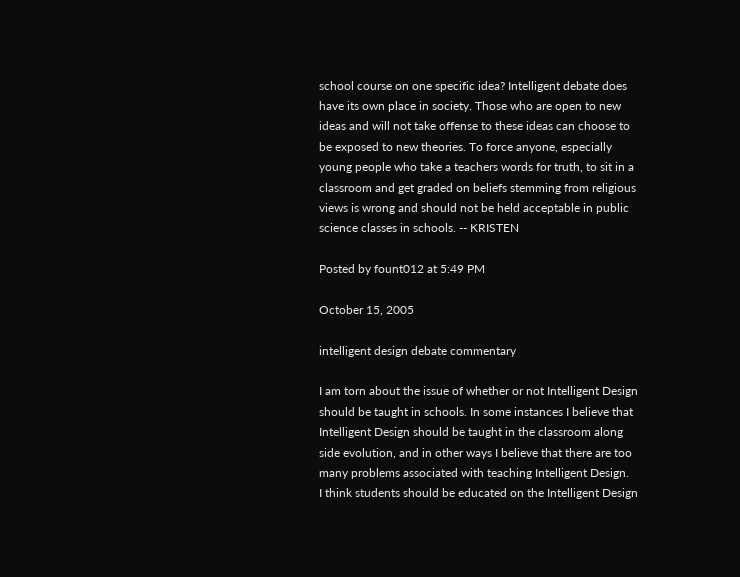school course on one specific idea? Intelligent debate does have its own place in society. Those who are open to new ideas and will not take offense to these ideas can choose to be exposed to new theories. To force anyone, especially young people who take a teachers words for truth, to sit in a classroom and get graded on beliefs stemming from religious views is wrong and should not be held acceptable in public science classes in schools. -- KRISTEN

Posted by fount012 at 5:49 PM

October 15, 2005

intelligent design debate commentary

I am torn about the issue of whether or not Intelligent Design should be taught in schools. In some instances I believe that Intelligent Design should be taught in the classroom along side evolution, and in other ways I believe that there are too many problems associated with teaching Intelligent Design.
I think students should be educated on the Intelligent Design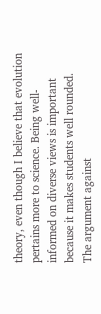theory, even though I believe that evolution pertains more to science. Being well-informed on diverse views is important because it makes students well rounded. The argument against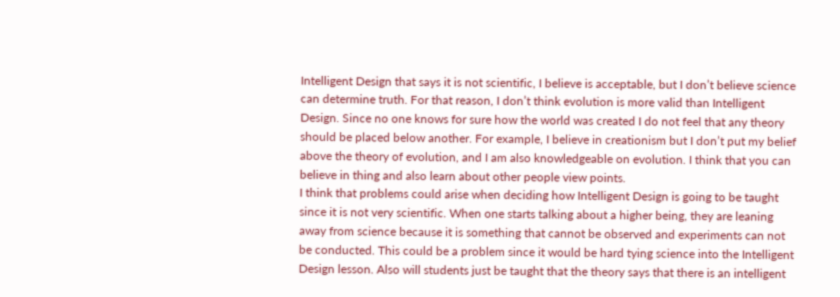Intelligent Design that says it is not scientific, I believe is acceptable, but I don’t believe science can determine truth. For that reason, I don’t think evolution is more valid than Intelligent Design. Since no one knows for sure how the world was created I do not feel that any theory should be placed below another. For example, I believe in creationism but I don’t put my belief above the theory of evolution, and I am also knowledgeable on evolution. I think that you can believe in thing and also learn about other people view points.
I think that problems could arise when deciding how Intelligent Design is going to be taught since it is not very scientific. When one starts talking about a higher being, they are leaning away from science because it is something that cannot be observed and experiments can not be conducted. This could be a problem since it would be hard tying science into the Intelligent Design lesson. Also will students just be taught that the theory says that there is an intelligent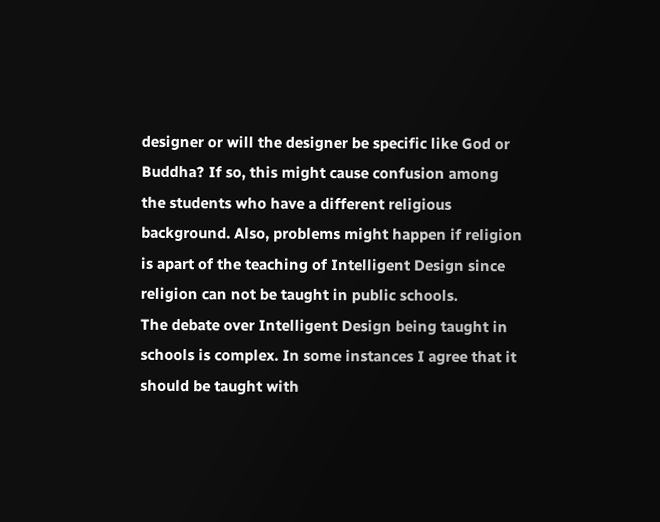designer or will the designer be specific like God or Buddha? If so, this might cause confusion among the students who have a different religious background. Also, problems might happen if religion is apart of the teaching of Intelligent Design since religion can not be taught in public schools.
The debate over Intelligent Design being taught in schools is complex. In some instances I agree that it should be taught with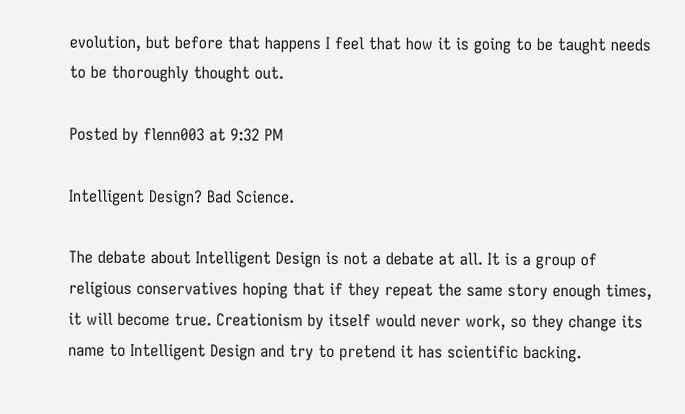evolution, but before that happens I feel that how it is going to be taught needs to be thoroughly thought out.

Posted by flenn003 at 9:32 PM

Intelligent Design? Bad Science.

The debate about Intelligent Design is not a debate at all. It is a group of religious conservatives hoping that if they repeat the same story enough times, it will become true. Creationism by itself would never work, so they change its name to Intelligent Design and try to pretend it has scientific backing.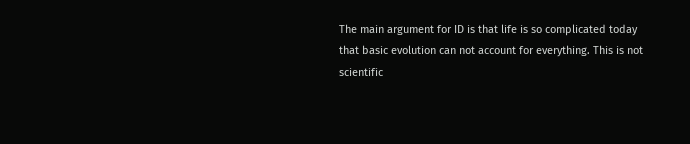The main argument for ID is that life is so complicated today that basic evolution can not account for everything. This is not scientific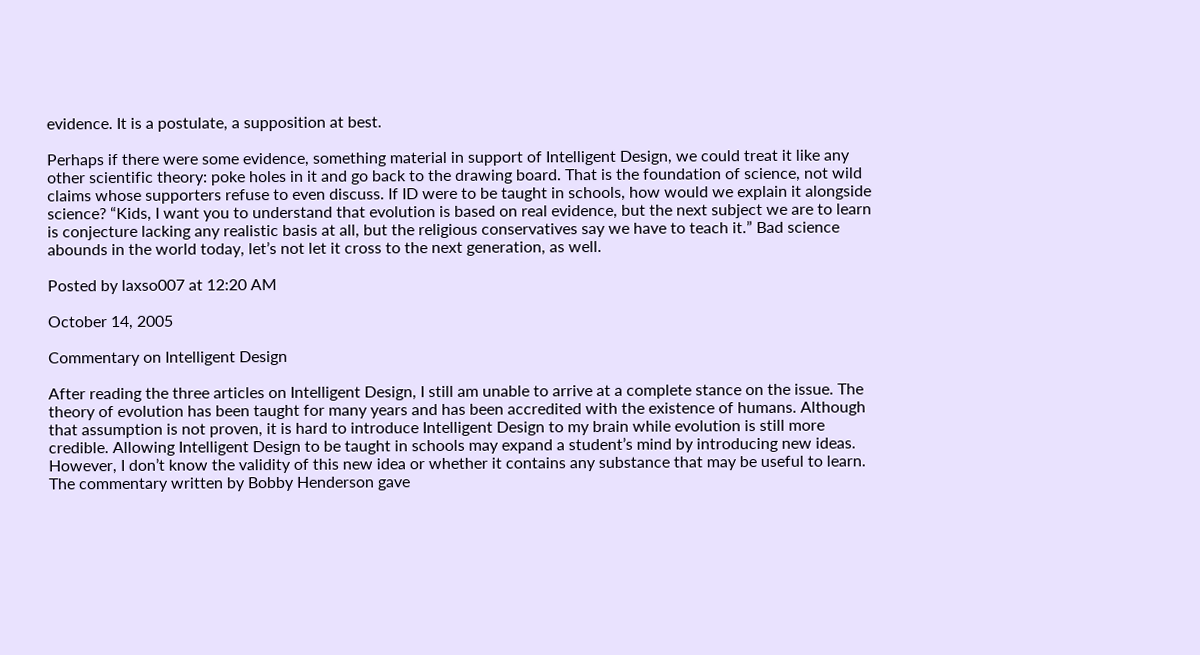evidence. It is a postulate, a supposition at best.

Perhaps if there were some evidence, something material in support of Intelligent Design, we could treat it like any other scientific theory: poke holes in it and go back to the drawing board. That is the foundation of science, not wild claims whose supporters refuse to even discuss. If ID were to be taught in schools, how would we explain it alongside science? “Kids, I want you to understand that evolution is based on real evidence, but the next subject we are to learn is conjecture lacking any realistic basis at all, but the religious conservatives say we have to teach it.” Bad science abounds in the world today, let’s not let it cross to the next generation, as well.

Posted by laxso007 at 12:20 AM

October 14, 2005

Commentary on Intelligent Design

After reading the three articles on Intelligent Design, I still am unable to arrive at a complete stance on the issue. The theory of evolution has been taught for many years and has been accredited with the existence of humans. Although that assumption is not proven, it is hard to introduce Intelligent Design to my brain while evolution is still more credible. Allowing Intelligent Design to be taught in schools may expand a student’s mind by introducing new ideas. However, I don’t know the validity of this new idea or whether it contains any substance that may be useful to learn.
The commentary written by Bobby Henderson gave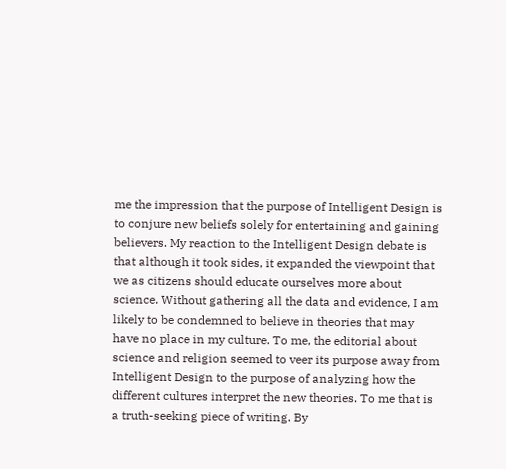me the impression that the purpose of Intelligent Design is to conjure new beliefs solely for entertaining and gaining believers. My reaction to the Intelligent Design debate is that although it took sides, it expanded the viewpoint that we as citizens should educate ourselves more about science. Without gathering all the data and evidence, I am likely to be condemned to believe in theories that may have no place in my culture. To me, the editorial about science and religion seemed to veer its purpose away from Intelligent Design to the purpose of analyzing how the different cultures interpret the new theories. To me that is a truth-seeking piece of writing. By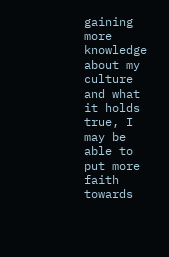gaining more knowledge about my culture and what it holds true, I may be able to put more faith towards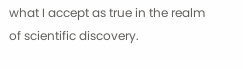what I accept as true in the realm of scientific discovery.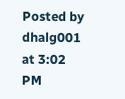Posted by dhalg001 at 3:02 PM